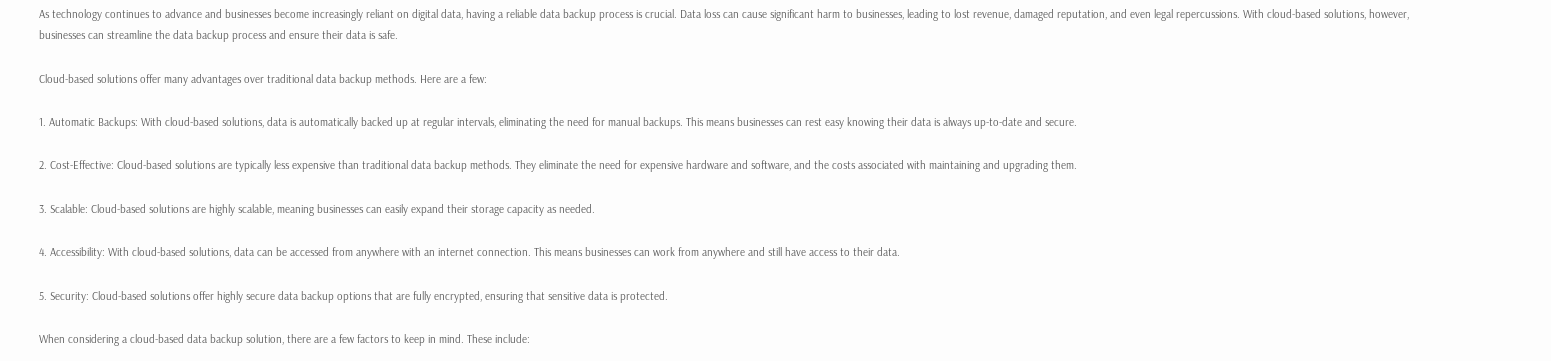As technology continues to advance and businesses become increasingly reliant on digital data, having a reliable data backup process is crucial. Data loss can cause significant harm to businesses, leading to lost revenue, damaged reputation, and even legal repercussions. With cloud-based solutions, however, businesses can streamline the data backup process and ensure their data is safe.

Cloud-based solutions offer many advantages over traditional data backup methods. Here are a few:

1. Automatic Backups: With cloud-based solutions, data is automatically backed up at regular intervals, eliminating the need for manual backups. This means businesses can rest easy knowing their data is always up-to-date and secure.

2. Cost-Effective: Cloud-based solutions are typically less expensive than traditional data backup methods. They eliminate the need for expensive hardware and software, and the costs associated with maintaining and upgrading them.

3. Scalable: Cloud-based solutions are highly scalable, meaning businesses can easily expand their storage capacity as needed.

4. Accessibility: With cloud-based solutions, data can be accessed from anywhere with an internet connection. This means businesses can work from anywhere and still have access to their data.

5. Security: Cloud-based solutions offer highly secure data backup options that are fully encrypted, ensuring that sensitive data is protected.

When considering a cloud-based data backup solution, there are a few factors to keep in mind. These include: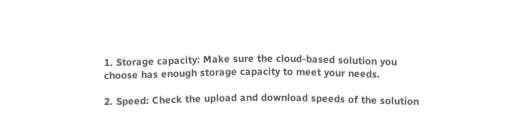1. Storage capacity: Make sure the cloud-based solution you choose has enough storage capacity to meet your needs.

2. Speed: Check the upload and download speeds of the solution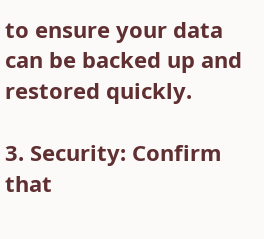to ensure your data can be backed up and restored quickly.

3. Security: Confirm that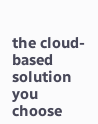the cloud-based solution you choose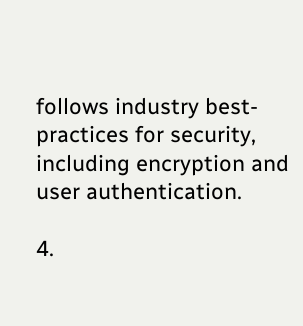follows industry best-practices for security, including encryption and user authentication.

4.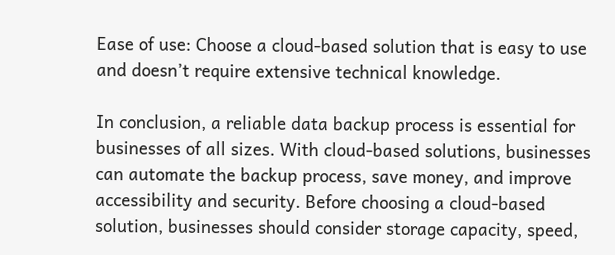Ease of use: Choose a cloud-based solution that is easy to use and doesn’t require extensive technical knowledge.

In conclusion, a reliable data backup process is essential for businesses of all sizes. With cloud-based solutions, businesses can automate the backup process, save money, and improve accessibility and security. Before choosing a cloud-based solution, businesses should consider storage capacity, speed,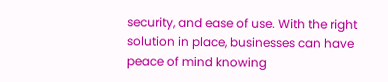security, and ease of use. With the right solution in place, businesses can have peace of mind knowing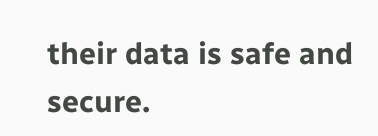their data is safe and secure.